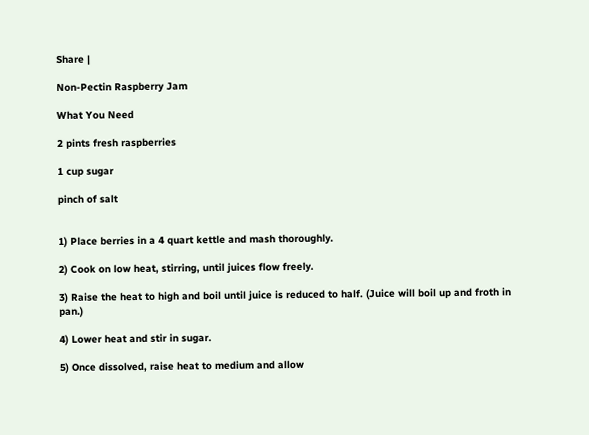Share |

Non-Pectin Raspberry Jam

What You Need

2 pints fresh raspberries

1 cup sugar

pinch of salt


1) Place berries in a 4 quart kettle and mash thoroughly.

2) Cook on low heat, stirring, until juices flow freely.

3) Raise the heat to high and boil until juice is reduced to half. (Juice will boil up and froth in pan.)

4) Lower heat and stir in sugar.

5) Once dissolved, raise heat to medium and allow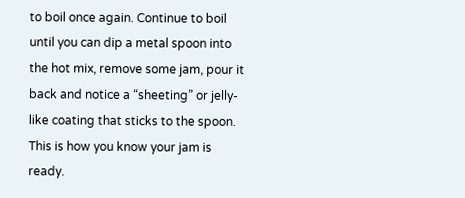to boil once again. Continue to boil until you can dip a metal spoon into the hot mix, remove some jam, pour it back and notice a “sheeting” or jelly-like coating that sticks to the spoon. This is how you know your jam is ready.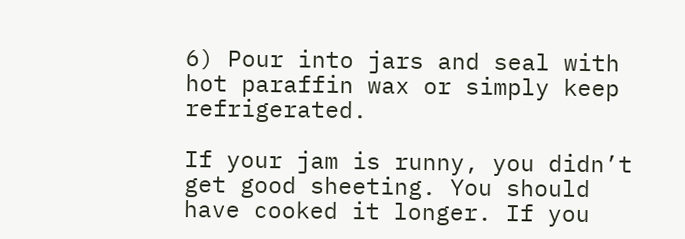6) Pour into jars and seal with hot paraffin wax or simply keep refrigerated.

If your jam is runny, you didn’t get good sheeting. You should have cooked it longer. If you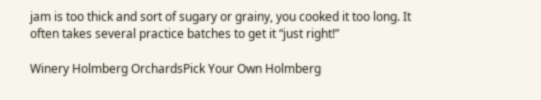jam is too thick and sort of sugary or grainy, you cooked it too long. It often takes several practice batches to get it “just right!”

Winery Holmberg OrchardsPick Your Own Holmberg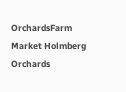OrchardsFarm Market Holmberg Orchards